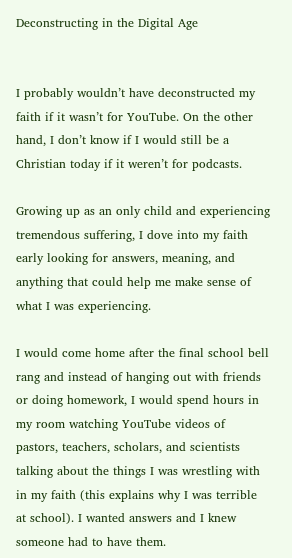Deconstructing in the Digital Age


I probably wouldn’t have deconstructed my faith if it wasn’t for YouTube. On the other hand, I don’t know if I would still be a Christian today if it weren’t for podcasts.

Growing up as an only child and experiencing tremendous suffering, I dove into my faith early looking for answers, meaning, and anything that could help me make sense of what I was experiencing.

I would come home after the final school bell rang and instead of hanging out with friends or doing homework, I would spend hours in my room watching YouTube videos of pastors, teachers, scholars, and scientists talking about the things I was wrestling with in my faith (this explains why I was terrible at school). I wanted answers and I knew someone had to have them.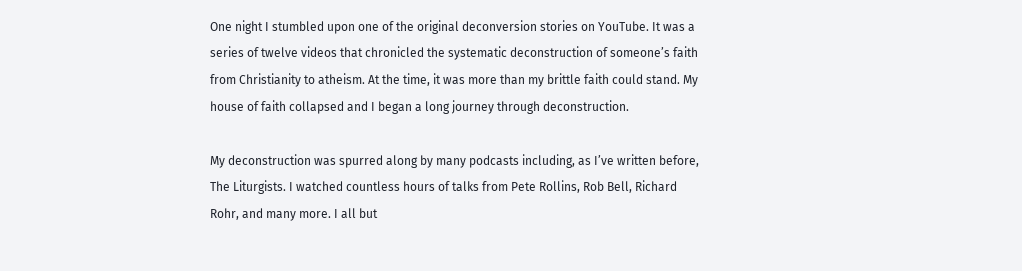One night I stumbled upon one of the original deconversion stories on YouTube. It was a series of twelve videos that chronicled the systematic deconstruction of someone’s faith from Christianity to atheism. At the time, it was more than my brittle faith could stand. My house of faith collapsed and I began a long journey through deconstruction.

My deconstruction was spurred along by many podcasts including, as I’ve written before, The Liturgists. I watched countless hours of talks from Pete Rollins, Rob Bell, Richard Rohr, and many more. I all but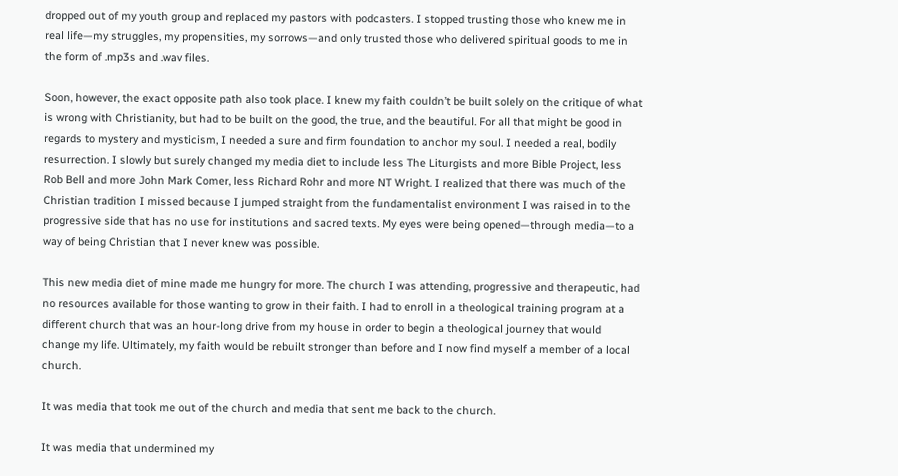dropped out of my youth group and replaced my pastors with podcasters. I stopped trusting those who knew me in real life—my struggles, my propensities, my sorrows—and only trusted those who delivered spiritual goods to me in the form of .mp3s and .wav files.

Soon, however, the exact opposite path also took place. I knew my faith couldn’t be built solely on the critique of what is wrong with Christianity, but had to be built on the good, the true, and the beautiful. For all that might be good in regards to mystery and mysticism, I needed a sure and firm foundation to anchor my soul. I needed a real, bodily resurrection. I slowly but surely changed my media diet to include less The Liturgists and more Bible Project, less Rob Bell and more John Mark Comer, less Richard Rohr and more NT Wright. I realized that there was much of the Christian tradition I missed because I jumped straight from the fundamentalist environment I was raised in to the progressive side that has no use for institutions and sacred texts. My eyes were being opened—through media—to a way of being Christian that I never knew was possible.

This new media diet of mine made me hungry for more. The church I was attending, progressive and therapeutic, had no resources available for those wanting to grow in their faith. I had to enroll in a theological training program at a different church that was an hour-long drive from my house in order to begin a theological journey that would change my life. Ultimately, my faith would be rebuilt stronger than before and I now find myself a member of a local church.

It was media that took me out of the church and media that sent me back to the church.

It was media that undermined my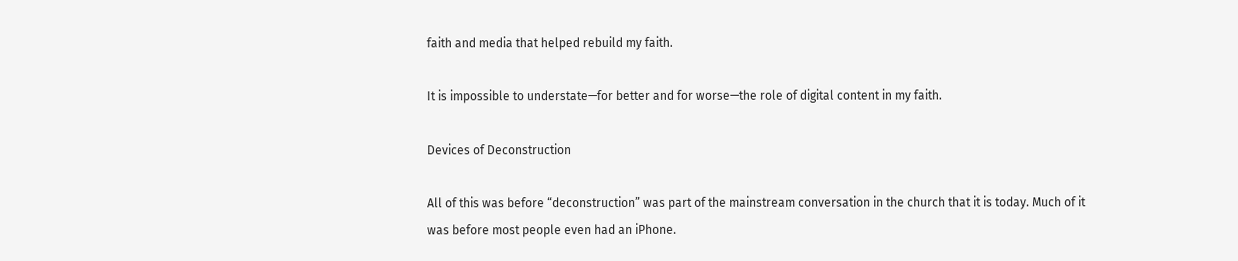faith and media that helped rebuild my faith.

It is impossible to understate—for better and for worse—the role of digital content in my faith.

Devices of Deconstruction

All of this was before “deconstruction” was part of the mainstream conversation in the church that it is today. Much of it was before most people even had an iPhone.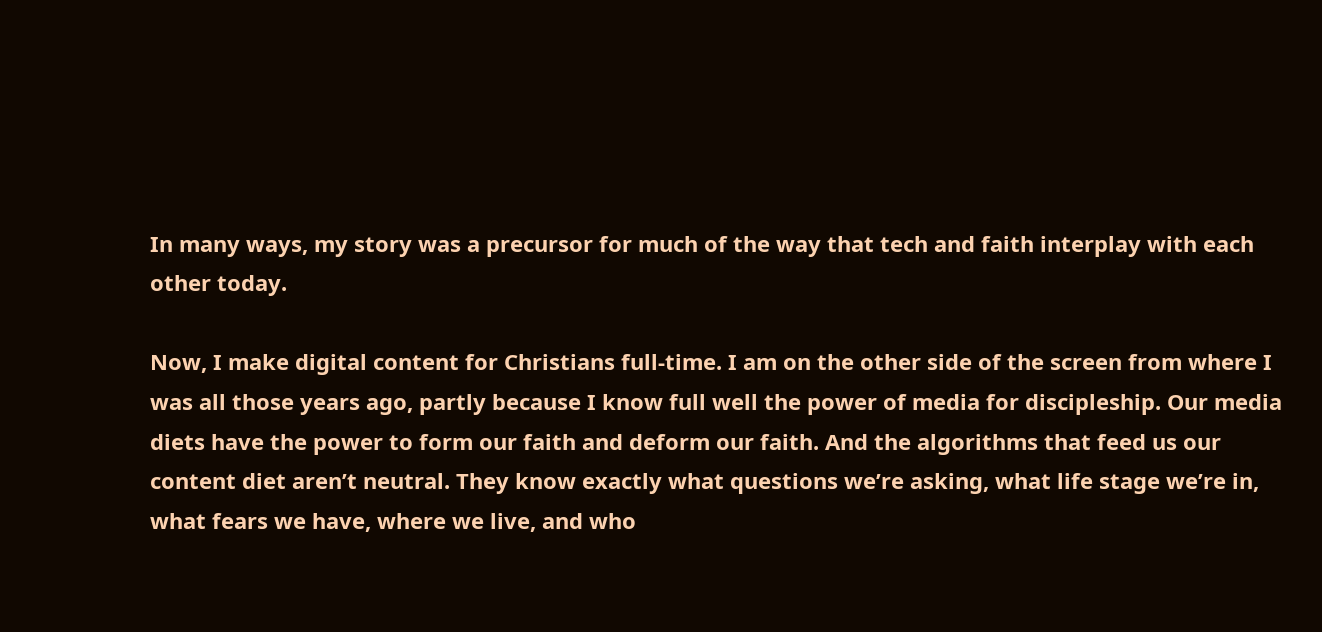In many ways, my story was a precursor for much of the way that tech and faith interplay with each other today.

Now, I make digital content for Christians full-time. I am on the other side of the screen from where I was all those years ago, partly because I know full well the power of media for discipleship. Our media diets have the power to form our faith and deform our faith. And the algorithms that feed us our content diet aren’t neutral. They know exactly what questions we’re asking, what life stage we’re in, what fears we have, where we live, and who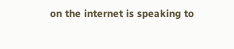on the internet is speaking to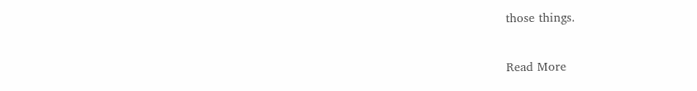those things.

Read More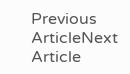Previous ArticleNext Article